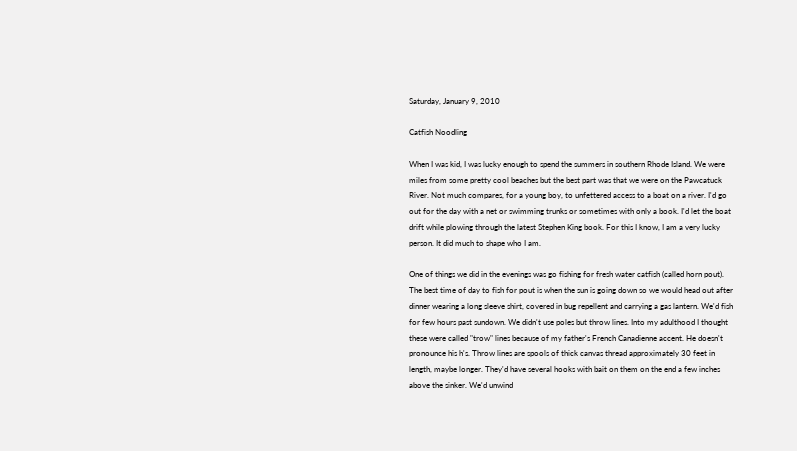Saturday, January 9, 2010

Catfish Noodling

When I was kid, I was lucky enough to spend the summers in southern Rhode Island. We were miles from some pretty cool beaches but the best part was that we were on the Pawcatuck River. Not much compares, for a young boy, to unfettered access to a boat on a river. I'd go out for the day with a net or swimming trunks or sometimes with only a book. I'd let the boat drift while plowing through the latest Stephen King book. For this I know, I am a very lucky person. It did much to shape who I am.

One of things we did in the evenings was go fishing for fresh water catfish (called horn pout). The best time of day to fish for pout is when the sun is going down so we would head out after dinner wearing a long sleeve shirt, covered in bug repellent and carrying a gas lantern. We'd fish for few hours past sundown. We didn't use poles but throw lines. Into my adulthood I thought these were called "trow" lines because of my father's French Canadienne accent. He doesn't pronounce his h's. Throw lines are spools of thick canvas thread approximately 30 feet in length, maybe longer. They'd have several hooks with bait on them on the end a few inches above the sinker. We'd unwind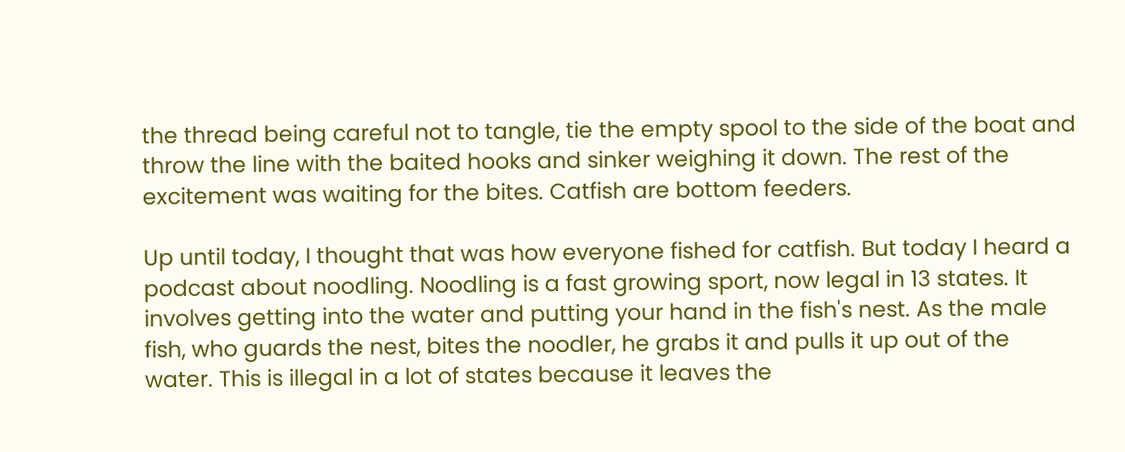the thread being careful not to tangle, tie the empty spool to the side of the boat and throw the line with the baited hooks and sinker weighing it down. The rest of the excitement was waiting for the bites. Catfish are bottom feeders.

Up until today, I thought that was how everyone fished for catfish. But today I heard a podcast about noodling. Noodling is a fast growing sport, now legal in 13 states. It involves getting into the water and putting your hand in the fish's nest. As the male fish, who guards the nest, bites the noodler, he grabs it and pulls it up out of the water. This is illegal in a lot of states because it leaves the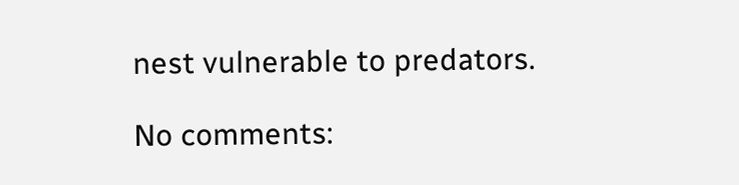nest vulnerable to predators.

No comments: